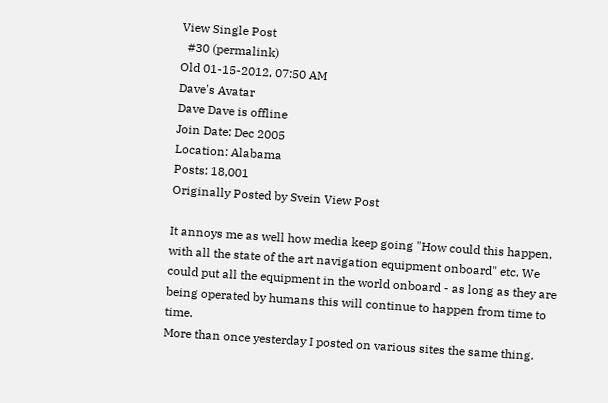View Single Post
  #30 (permalink)
Old 01-15-2012, 07:50 AM
Dave's Avatar
Dave Dave is offline
Join Date: Dec 2005
Location: Alabama
Posts: 18,001
Originally Posted by Svein View Post

It annoys me as well how media keep going "How could this happen, with all the state of the art navigation equipment onboard" etc. We could put all the equipment in the world onboard - as long as they are being operated by humans this will continue to happen from time to time.
More than once yesterday I posted on various sites the same thing.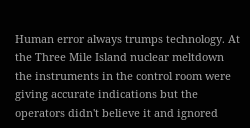Human error always trumps technology. At the Three Mile Island nuclear meltdown the instruments in the control room were giving accurate indications but the operators didn't believe it and ignored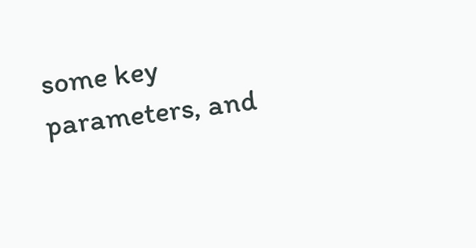some key parameters, and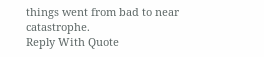things went from bad to near catastrophe.
Reply With Quote